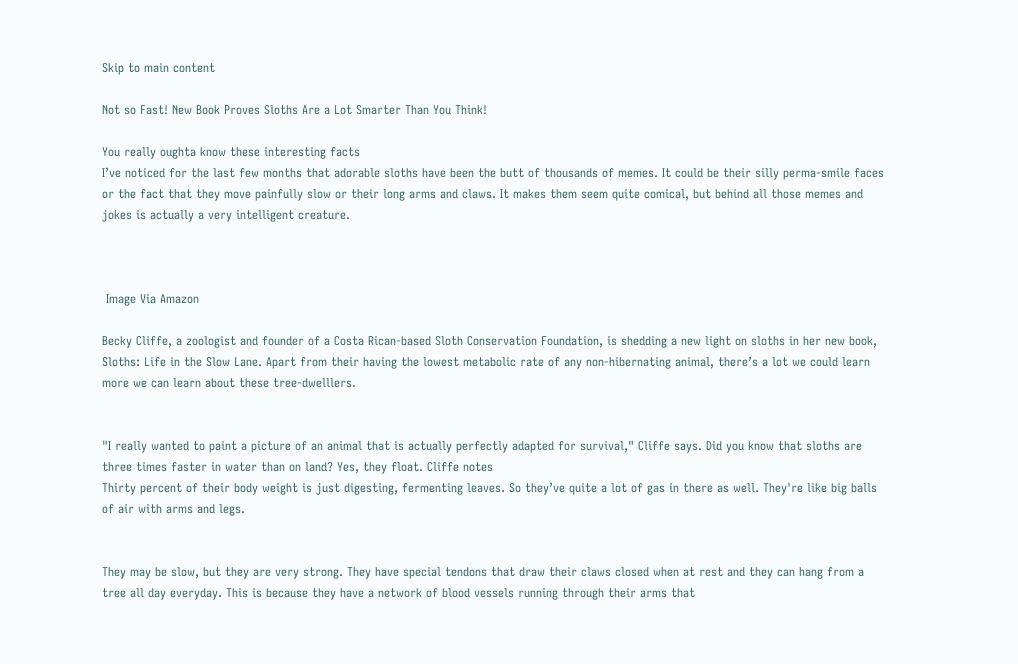Skip to main content

Not so Fast! New Book Proves Sloths Are a Lot Smarter Than You Think!

You really oughta know these interesting facts
I’ve noticed for the last few months that adorable sloths have been the butt of thousands of memes. It could be their silly perma-smile faces or the fact that they move painfully slow or their long arms and claws. It makes them seem quite comical, but behind all those memes and jokes is actually a very intelligent creature.



 Image Via Amazon

Becky Cliffe, a zoologist and founder of a Costa Rican-based Sloth Conservation Foundation, is shedding a new light on sloths in her new book, Sloths: Life in the Slow Lane. Apart from their having the lowest metabolic rate of any non-hibernating animal, there’s a lot we could learn more we can learn about these tree-dwelllers.


"I really wanted to paint a picture of an animal that is actually perfectly adapted for survival," Cliffe says. Did you know that sloths are three times faster in water than on land? Yes, they float. Cliffe notes
Thirty percent of their body weight is just digesting, fermenting leaves. So they’ve quite a lot of gas in there as well. They're like big balls of air with arms and legs.


They may be slow, but they are very strong. They have special tendons that draw their claws closed when at rest and they can hang from a tree all day everyday. This is because they have a network of blood vessels running through their arms that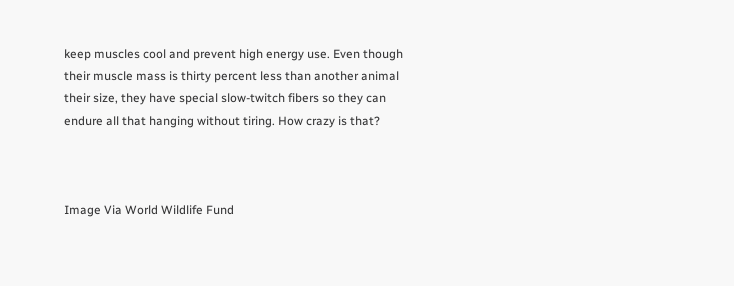keep muscles cool and prevent high energy use. Even though their muscle mass is thirty percent less than another animal their size, they have special slow-twitch fibers so they can endure all that hanging without tiring. How crazy is that?



Image Via World Wildlife Fund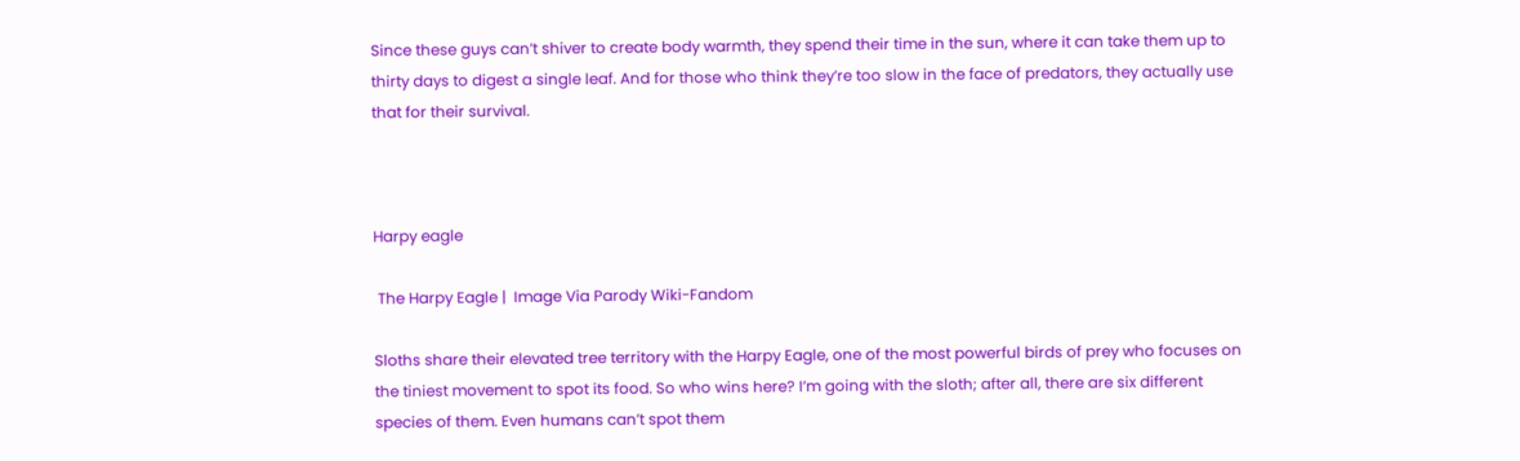Since these guys can’t shiver to create body warmth, they spend their time in the sun, where it can take them up to thirty days to digest a single leaf. And for those who think they’re too slow in the face of predators, they actually use that for their survival.



Harpy eagle

 The Harpy Eagle |  Image Via Parody Wiki-Fandom

Sloths share their elevated tree territory with the Harpy Eagle, one of the most powerful birds of prey who focuses on the tiniest movement to spot its food. So who wins here? I’m going with the sloth; after all, there are six different species of them. Even humans can’t spot them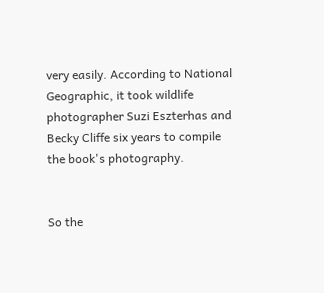very easily. According to National Geographic, it took wildlife photographer Suzi Eszterhas and Becky Cliffe six years to compile the book's photography.


So the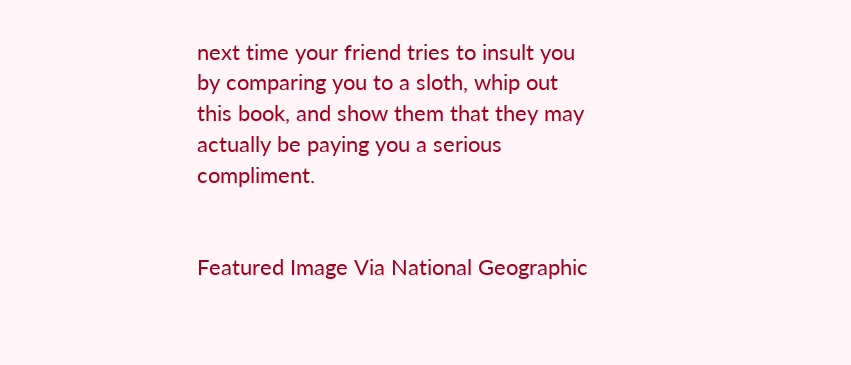next time your friend tries to insult you by comparing you to a sloth, whip out this book, and show them that they may actually be paying you a serious compliment.


Featured Image Via National Geographic